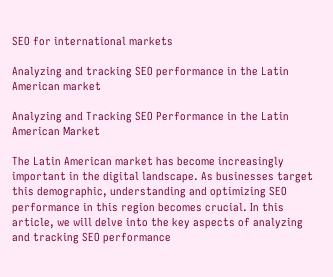SEO for international markets

Analyzing and tracking SEO performance in the Latin American market

Analyzing and Tracking SEO Performance in the Latin American Market

The Latin American market has become increasingly important in the digital landscape. As businesses target this demographic, understanding and optimizing SEO performance in this region becomes crucial. In this article, we will delve into the key aspects of analyzing and tracking SEO performance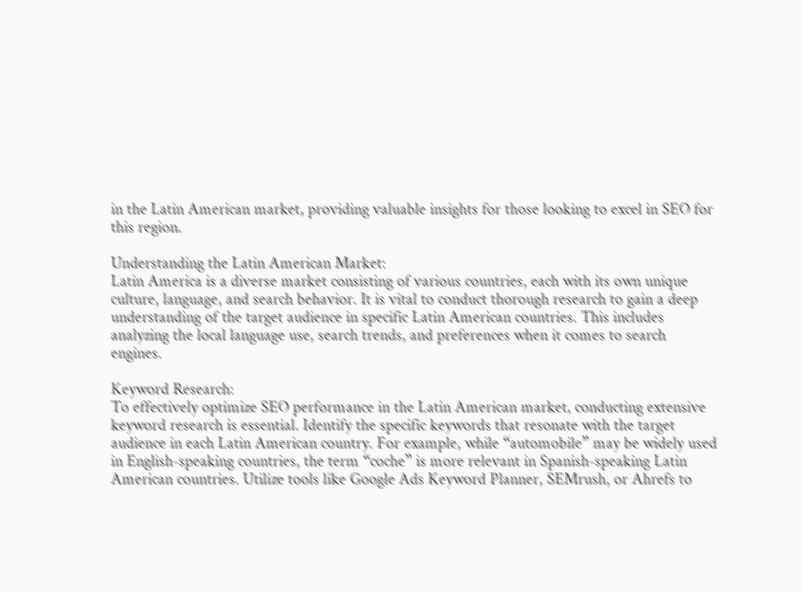in the Latin American market, providing valuable insights for those looking to excel in SEO for this region.

Understanding the Latin American Market:
Latin America is a diverse market consisting of various countries, each with its own unique culture, language, and search behavior. It is vital to conduct thorough research to gain a deep understanding of the target audience in specific Latin American countries. This includes analyzing the local language use, search trends, and preferences when it comes to search engines.

Keyword Research:
To effectively optimize SEO performance in the Latin American market, conducting extensive keyword research is essential. Identify the specific keywords that resonate with the target audience in each Latin American country. For example, while “automobile” may be widely used in English-speaking countries, the term “coche” is more relevant in Spanish-speaking Latin American countries. Utilize tools like Google Ads Keyword Planner, SEMrush, or Ahrefs to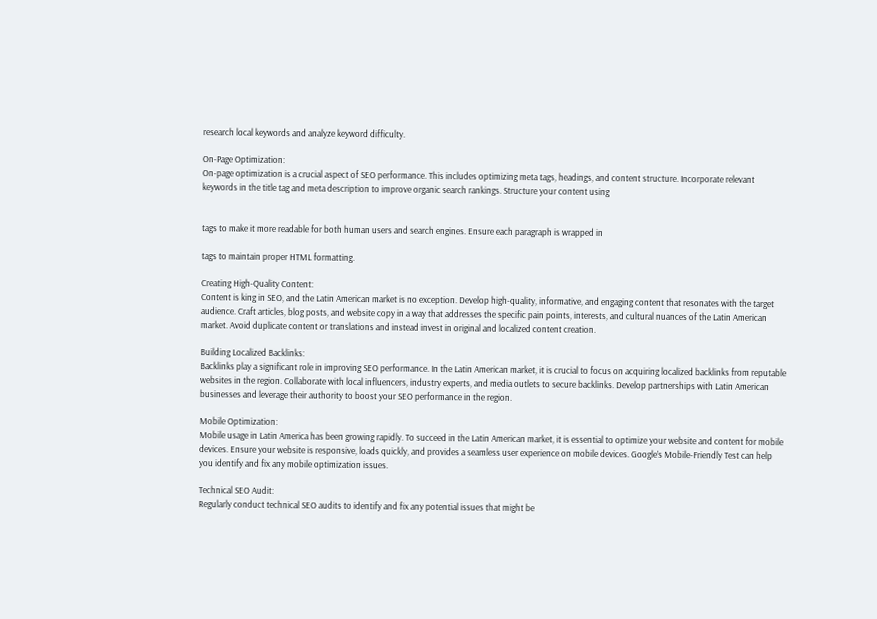research local keywords and analyze keyword difficulty.

On-Page Optimization:
On-page optimization is a crucial aspect of SEO performance. This includes optimizing meta tags, headings, and content structure. Incorporate relevant keywords in the title tag and meta description to improve organic search rankings. Structure your content using


tags to make it more readable for both human users and search engines. Ensure each paragraph is wrapped in

tags to maintain proper HTML formatting.

Creating High-Quality Content:
Content is king in SEO, and the Latin American market is no exception. Develop high-quality, informative, and engaging content that resonates with the target audience. Craft articles, blog posts, and website copy in a way that addresses the specific pain points, interests, and cultural nuances of the Latin American market. Avoid duplicate content or translations and instead invest in original and localized content creation.

Building Localized Backlinks:
Backlinks play a significant role in improving SEO performance. In the Latin American market, it is crucial to focus on acquiring localized backlinks from reputable websites in the region. Collaborate with local influencers, industry experts, and media outlets to secure backlinks. Develop partnerships with Latin American businesses and leverage their authority to boost your SEO performance in the region.

Mobile Optimization:
Mobile usage in Latin America has been growing rapidly. To succeed in the Latin American market, it is essential to optimize your website and content for mobile devices. Ensure your website is responsive, loads quickly, and provides a seamless user experience on mobile devices. Google’s Mobile-Friendly Test can help you identify and fix any mobile optimization issues.

Technical SEO Audit:
Regularly conduct technical SEO audits to identify and fix any potential issues that might be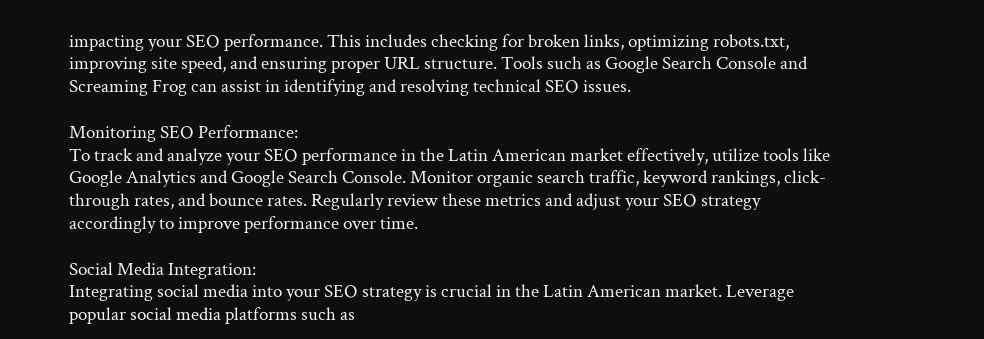impacting your SEO performance. This includes checking for broken links, optimizing robots.txt, improving site speed, and ensuring proper URL structure. Tools such as Google Search Console and Screaming Frog can assist in identifying and resolving technical SEO issues.

Monitoring SEO Performance:
To track and analyze your SEO performance in the Latin American market effectively, utilize tools like Google Analytics and Google Search Console. Monitor organic search traffic, keyword rankings, click-through rates, and bounce rates. Regularly review these metrics and adjust your SEO strategy accordingly to improve performance over time.

Social Media Integration:
Integrating social media into your SEO strategy is crucial in the Latin American market. Leverage popular social media platforms such as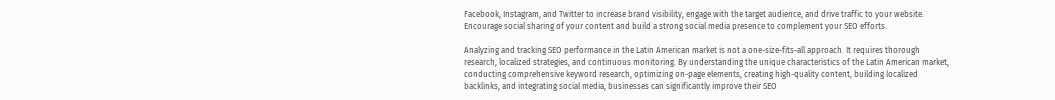Facebook, Instagram, and Twitter to increase brand visibility, engage with the target audience, and drive traffic to your website. Encourage social sharing of your content and build a strong social media presence to complement your SEO efforts.

Analyzing and tracking SEO performance in the Latin American market is not a one-size-fits-all approach. It requires thorough research, localized strategies, and continuous monitoring. By understanding the unique characteristics of the Latin American market, conducting comprehensive keyword research, optimizing on-page elements, creating high-quality content, building localized backlinks, and integrating social media, businesses can significantly improve their SEO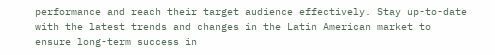performance and reach their target audience effectively. Stay up-to-date with the latest trends and changes in the Latin American market to ensure long-term success in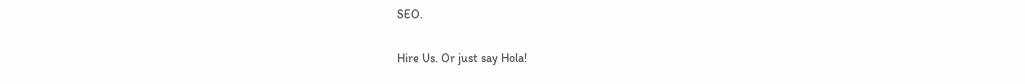SEO.

Hire Us. Or just say Hola!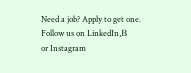Need a job? Apply to get one.
Follow us on LinkedIn,Β
or Instagram